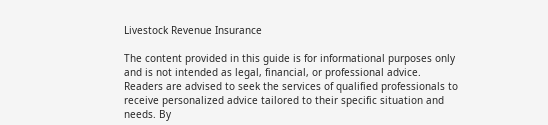Livestock Revenue Insurance

The content provided in this guide is for informational purposes only and is not intended as legal, financial, or professional advice. Readers are advised to seek the services of qualified professionals to receive personalized advice tailored to their specific situation and needs. By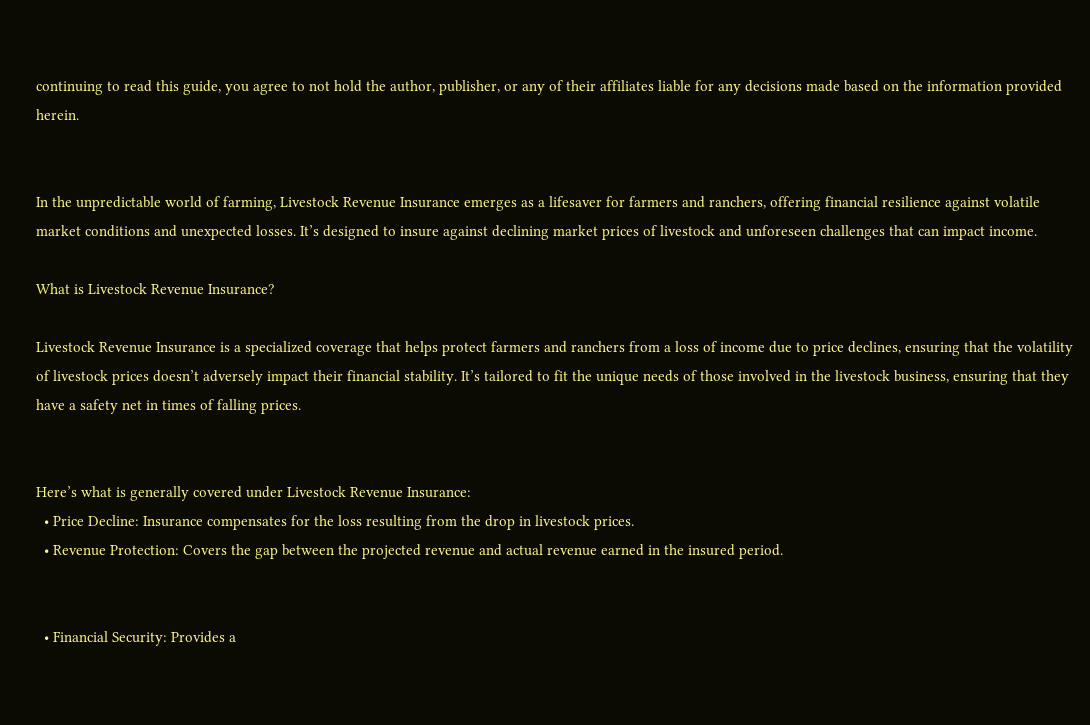continuing to read this guide, you agree to not hold the author, publisher, or any of their affiliates liable for any decisions made based on the information provided herein.


In the unpredictable world of farming, Livestock Revenue Insurance emerges as a lifesaver for farmers and ranchers, offering financial resilience against volatile market conditions and unexpected losses. It’s designed to insure against declining market prices of livestock and unforeseen challenges that can impact income.

What is Livestock Revenue Insurance?

Livestock Revenue Insurance is a specialized coverage that helps protect farmers and ranchers from a loss of income due to price declines, ensuring that the volatility of livestock prices doesn’t adversely impact their financial stability. It’s tailored to fit the unique needs of those involved in the livestock business, ensuring that they have a safety net in times of falling prices.


Here’s what is generally covered under Livestock Revenue Insurance:
  • Price Decline: Insurance compensates for the loss resulting from the drop in livestock prices.
  • Revenue Protection: Covers the gap between the projected revenue and actual revenue earned in the insured period.


  • Financial Security: Provides a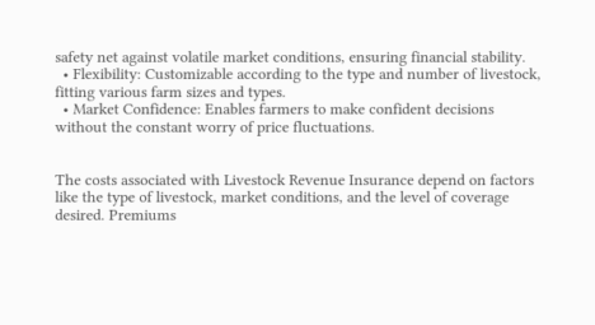safety net against volatile market conditions, ensuring financial stability.
  • Flexibility: Customizable according to the type and number of livestock, fitting various farm sizes and types.
  • Market Confidence: Enables farmers to make confident decisions without the constant worry of price fluctuations.


The costs associated with Livestock Revenue Insurance depend on factors like the type of livestock, market conditions, and the level of coverage desired. Premiums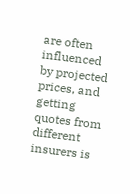are often influenced by projected prices, and getting quotes from different insurers is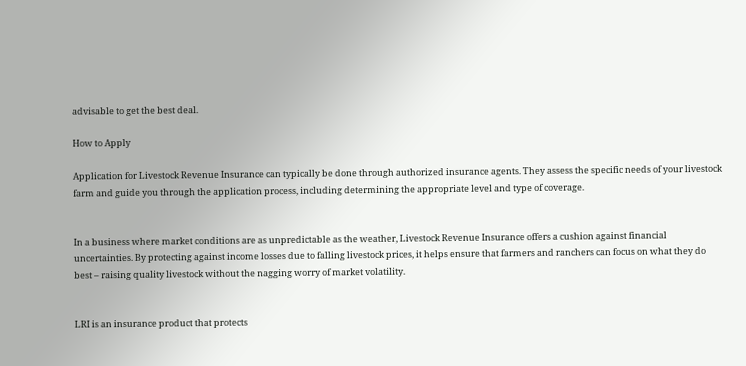advisable to get the best deal.

How to Apply

Application for Livestock Revenue Insurance can typically be done through authorized insurance agents. They assess the specific needs of your livestock farm and guide you through the application process, including determining the appropriate level and type of coverage.


In a business where market conditions are as unpredictable as the weather, Livestock Revenue Insurance offers a cushion against financial uncertainties. By protecting against income losses due to falling livestock prices, it helps ensure that farmers and ranchers can focus on what they do best – raising quality livestock without the nagging worry of market volatility.


LRI is an insurance product that protects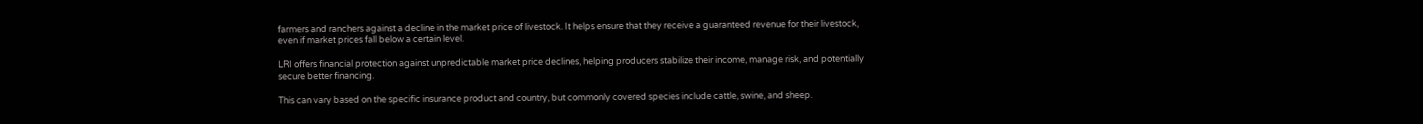farmers and ranchers against a decline in the market price of livestock. It helps ensure that they receive a guaranteed revenue for their livestock, even if market prices fall below a certain level.

LRI offers financial protection against unpredictable market price declines, helping producers stabilize their income, manage risk, and potentially secure better financing.

This can vary based on the specific insurance product and country, but commonly covered species include cattle, swine, and sheep.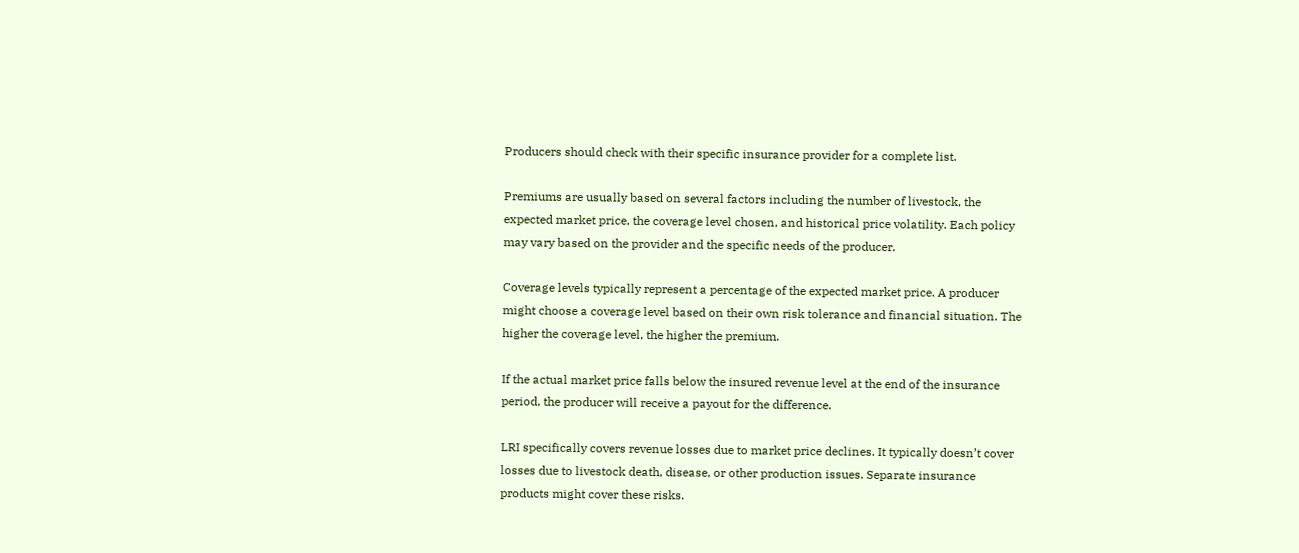Producers should check with their specific insurance provider for a complete list.

Premiums are usually based on several factors including the number of livestock, the expected market price, the coverage level chosen, and historical price volatility. Each policy may vary based on the provider and the specific needs of the producer.

Coverage levels typically represent a percentage of the expected market price. A producer might choose a coverage level based on their own risk tolerance and financial situation. The higher the coverage level, the higher the premium.

If the actual market price falls below the insured revenue level at the end of the insurance period, the producer will receive a payout for the difference.

LRI specifically covers revenue losses due to market price declines. It typically doesn’t cover losses due to livestock death, disease, or other production issues. Separate insurance products might cover these risks.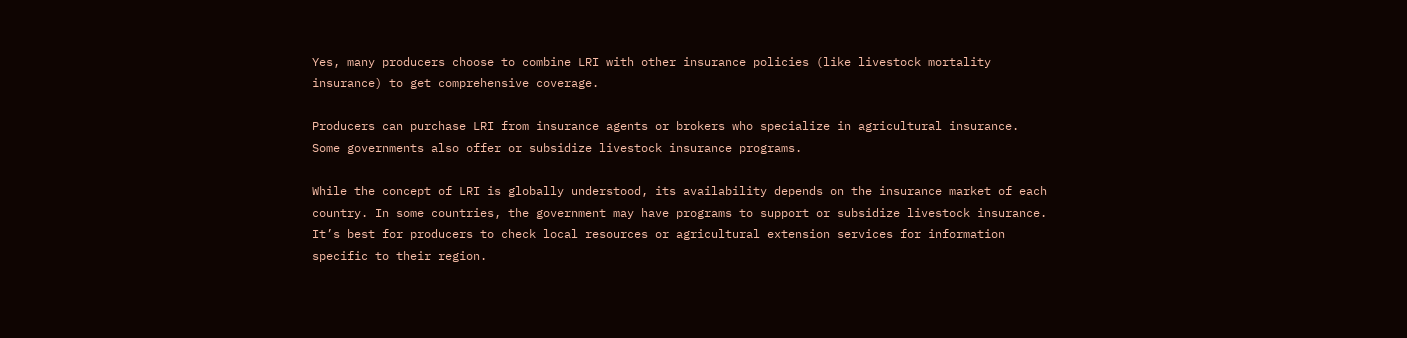Yes, many producers choose to combine LRI with other insurance policies (like livestock mortality insurance) to get comprehensive coverage.

Producers can purchase LRI from insurance agents or brokers who specialize in agricultural insurance. Some governments also offer or subsidize livestock insurance programs.

While the concept of LRI is globally understood, its availability depends on the insurance market of each country. In some countries, the government may have programs to support or subsidize livestock insurance. It’s best for producers to check local resources or agricultural extension services for information specific to their region.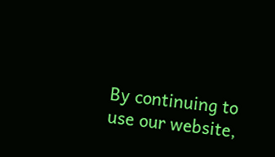By continuing to use our website,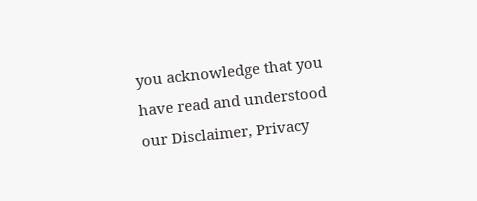you acknowledge that you have read and understood our Disclaimer, Privacy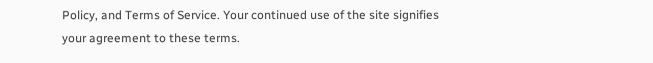Policy, and Terms of Service. Your continued use of the site signifies your agreement to these terms.